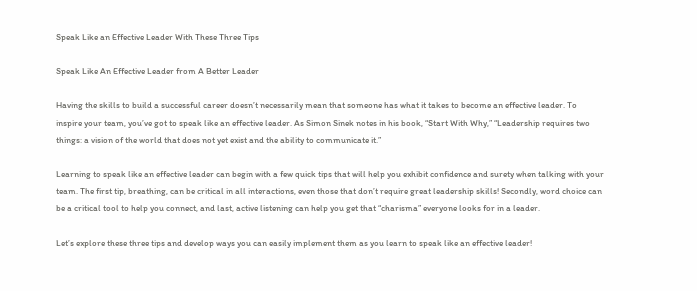Speak Like an Effective Leader With These Three Tips

Speak Like An Effective Leader from A Better Leader

Having the skills to build a successful career doesn’t necessarily mean that someone has what it takes to become an effective leader. To inspire your team, you’ve got to speak like an effective leader. As Simon Sinek notes in his book, “Start With Why,” “Leadership requires two things: a vision of the world that does not yet exist and the ability to communicate it.”

Learning to speak like an effective leader can begin with a few quick tips that will help you exhibit confidence and surety when talking with your team. The first tip, breathing, can be critical in all interactions, even those that don’t require great leadership skills! Secondly, word choice can be a critical tool to help you connect, and last, active listening can help you get that “charisma” everyone looks for in a leader.

Let’s explore these three tips and develop ways you can easily implement them as you learn to speak like an effective leader!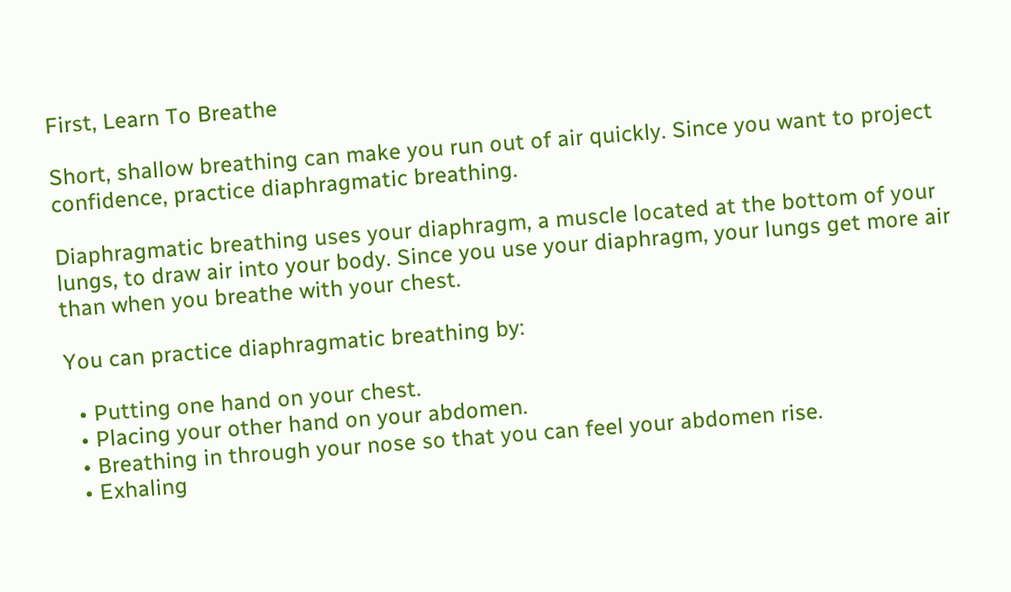First, Learn To Breathe

Short, shallow breathing can make you run out of air quickly. Since you want to project confidence, practice diaphragmatic breathing.

Diaphragmatic breathing uses your diaphragm, a muscle located at the bottom of your lungs, to draw air into your body. Since you use your diaphragm, your lungs get more air than when you breathe with your chest.

You can practice diaphragmatic breathing by:

  • Putting one hand on your chest.
  • Placing your other hand on your abdomen.
  • Breathing in through your nose so that you can feel your abdomen rise.
  • Exhaling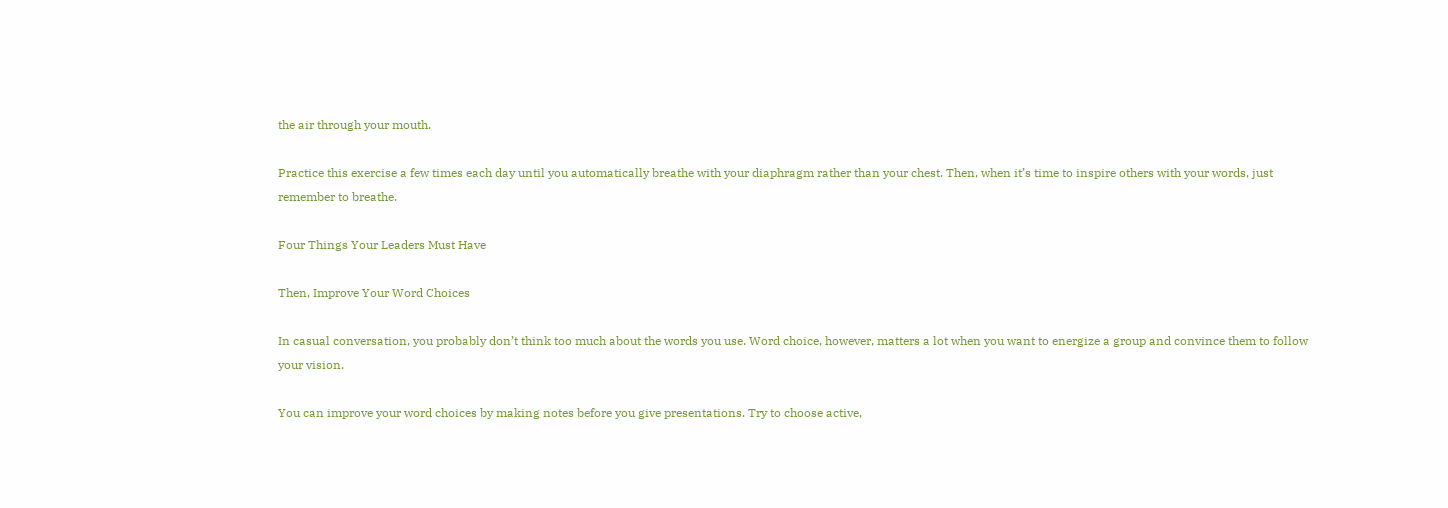the air through your mouth.

Practice this exercise a few times each day until you automatically breathe with your diaphragm rather than your chest. Then, when it’s time to inspire others with your words, just remember to breathe.

Four Things Your Leaders Must Have

Then, Improve Your Word Choices

In casual conversation, you probably don’t think too much about the words you use. Word choice, however, matters a lot when you want to energize a group and convince them to follow your vision.

You can improve your word choices by making notes before you give presentations. Try to choose active,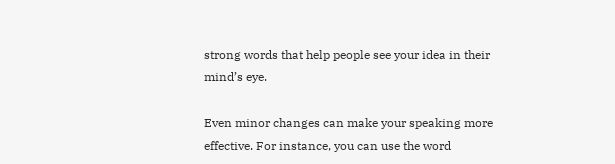strong words that help people see your idea in their mind’s eye.

Even minor changes can make your speaking more effective. For instance, you can use the word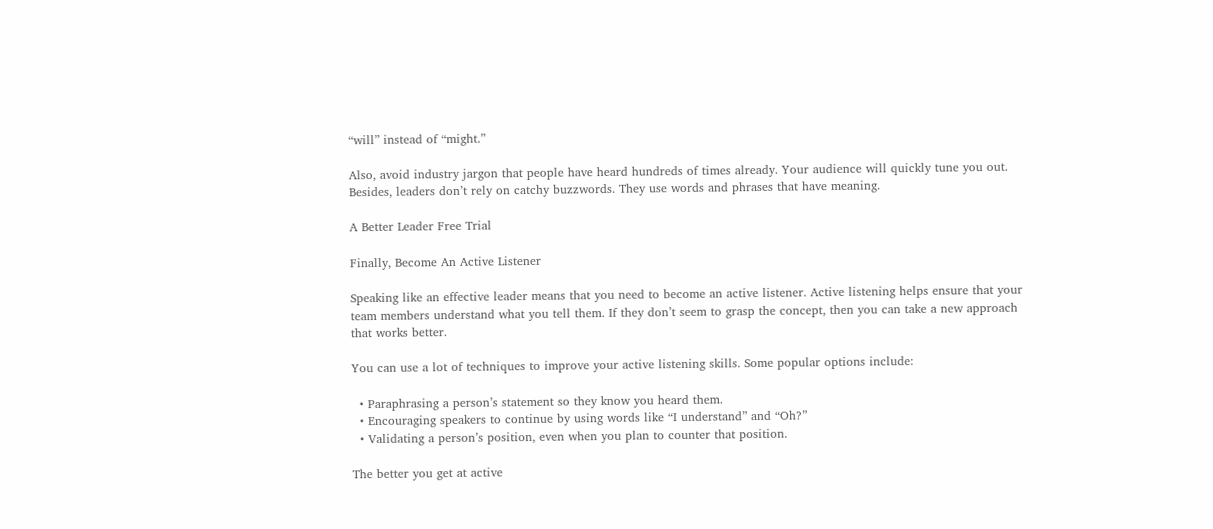“will” instead of “might.”

Also, avoid industry jargon that people have heard hundreds of times already. Your audience will quickly tune you out. Besides, leaders don’t rely on catchy buzzwords. They use words and phrases that have meaning.

A Better Leader Free Trial

Finally, Become An Active Listener

Speaking like an effective leader means that you need to become an active listener. Active listening helps ensure that your team members understand what you tell them. If they don’t seem to grasp the concept, then you can take a new approach that works better.

You can use a lot of techniques to improve your active listening skills. Some popular options include:

  • Paraphrasing a person’s statement so they know you heard them.
  • Encouraging speakers to continue by using words like “I understand” and “Oh?”
  • Validating a person’s position, even when you plan to counter that position.

The better you get at active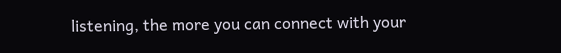listening, the more you can connect with your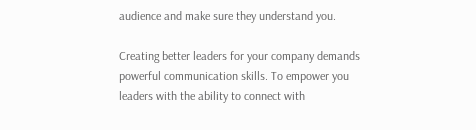audience and make sure they understand you.

Creating better leaders for your company demands powerful communication skills. To empower you leaders with the ability to connect with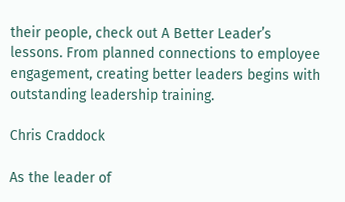their people, check out A Better Leader’s lessons. From planned connections to employee engagement, creating better leaders begins with outstanding leadership training.

Chris Craddock

As the leader of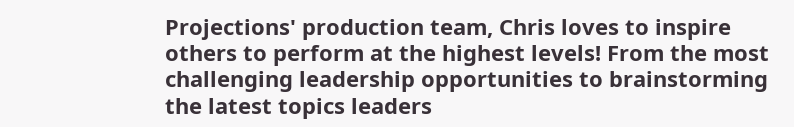Projections' production team, Chris loves to inspire others to perform at the highest levels! From the most challenging leadership opportunities to brainstorming the latest topics leaders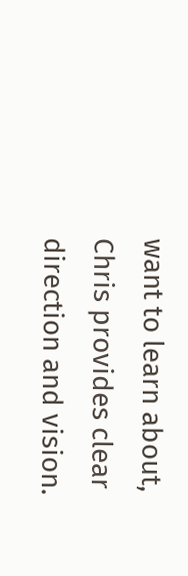want to learn about, Chris provides clear direction and vision.